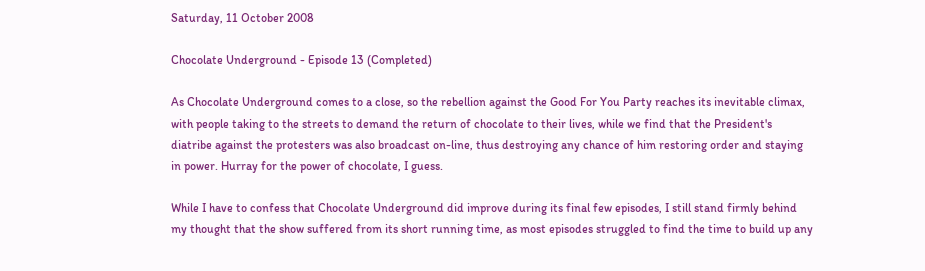Saturday, 11 October 2008

Chocolate Underground - Episode 13 (Completed)

As Chocolate Underground comes to a close, so the rebellion against the Good For You Party reaches its inevitable climax, with people taking to the streets to demand the return of chocolate to their lives, while we find that the President's diatribe against the protesters was also broadcast on-line, thus destroying any chance of him restoring order and staying in power. Hurray for the power of chocolate, I guess.

While I have to confess that Chocolate Underground did improve during its final few episodes, I still stand firmly behind my thought that the show suffered from its short running time, as most episodes struggled to find the time to build up any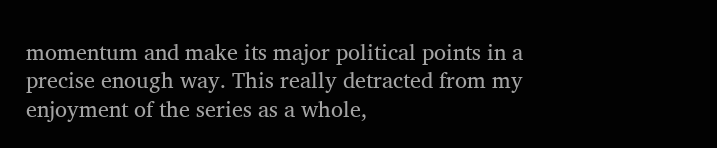momentum and make its major political points in a precise enough way. This really detracted from my enjoyment of the series as a whole,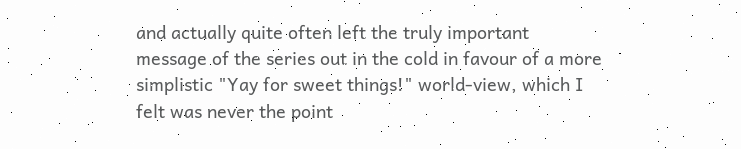and actually quite often left the truly important message of the series out in the cold in favour of a more simplistic "Yay for sweet things!" world-view, which I felt was never the point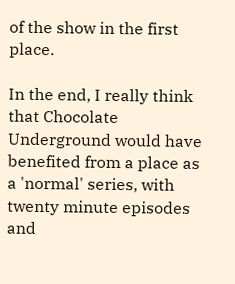of the show in the first place.

In the end, I really think that Chocolate Underground would have benefited from a place as a 'normal' series, with twenty minute episodes and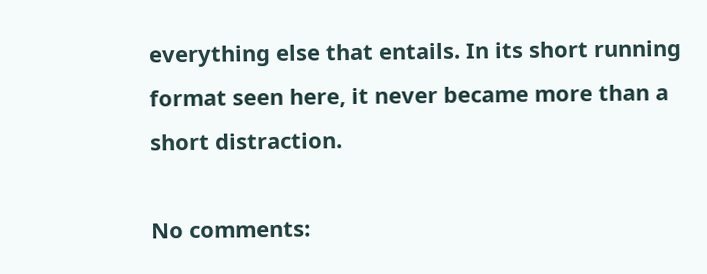everything else that entails. In its short running format seen here, it never became more than a short distraction.

No comments: